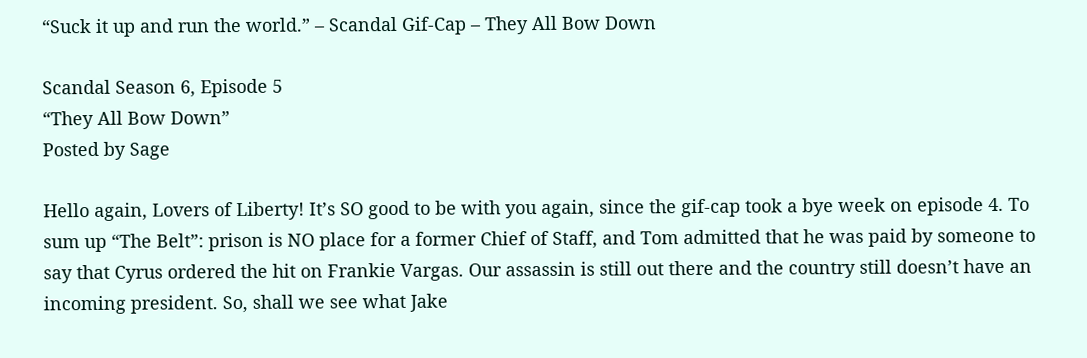“Suck it up and run the world.” – Scandal Gif-Cap – They All Bow Down

Scandal Season 6, Episode 5
“They All Bow Down”
Posted by Sage

Hello again, Lovers of Liberty! It’s SO good to be with you again, since the gif-cap took a bye week on episode 4. To sum up “The Belt”: prison is NO place for a former Chief of Staff, and Tom admitted that he was paid by someone to say that Cyrus ordered the hit on Frankie Vargas. Our assassin is still out there and the country still doesn’t have an incoming president. So, shall we see what Jake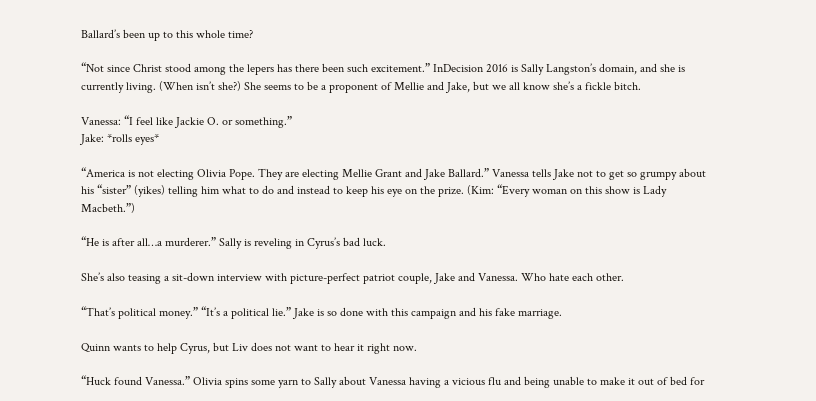Ballard’s been up to this whole time?

“Not since Christ stood among the lepers has there been such excitement.” InDecision 2016 is Sally Langston’s domain, and she is currently living. (When isn’t she?) She seems to be a proponent of Mellie and Jake, but we all know she’s a fickle bitch.

Vanessa: “I feel like Jackie O. or something.”
Jake: *rolls eyes*

“America is not electing Olivia Pope. They are electing Mellie Grant and Jake Ballard.” Vanessa tells Jake not to get so grumpy about his “sister” (yikes) telling him what to do and instead to keep his eye on the prize. (Kim: “Every woman on this show is Lady Macbeth.”)

“He is after all…a murderer.” Sally is reveling in Cyrus’s bad luck.

She’s also teasing a sit-down interview with picture-perfect patriot couple, Jake and Vanessa. Who hate each other.

“That’s political money.” “It’s a political lie.” Jake is so done with this campaign and his fake marriage.

Quinn wants to help Cyrus, but Liv does not want to hear it right now.

“Huck found Vanessa.” Olivia spins some yarn to Sally about Vanessa having a vicious flu and being unable to make it out of bed for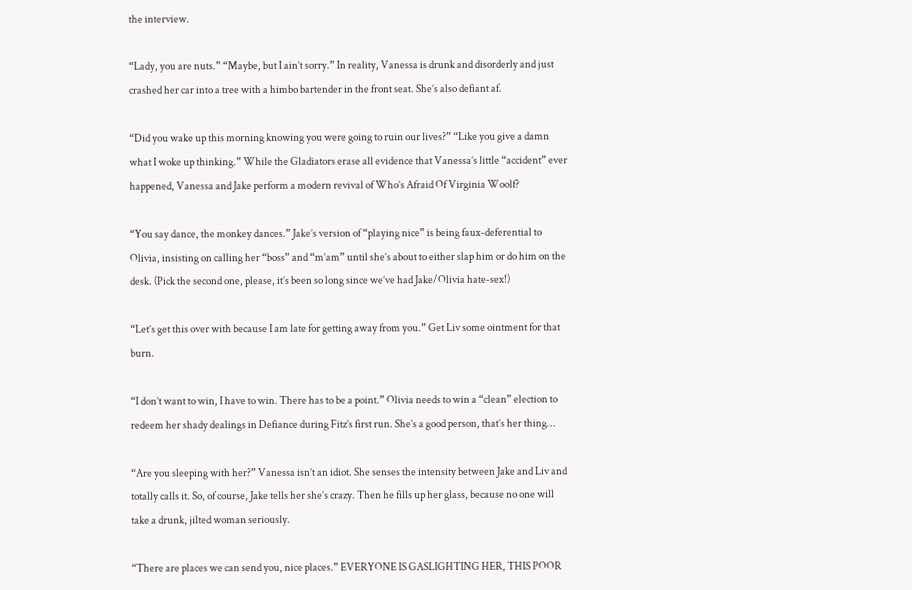the interview.

“Lady, you are nuts.” “Maybe, but I ain’t sorry.” In reality, Vanessa is drunk and disorderly and just crashed her car into a tree with a himbo bartender in the front seat. She’s also defiant af.

“Did you wake up this morning knowing you were going to ruin our lives?” “Like you give a damn what I woke up thinking.” While the Gladiators erase all evidence that Vanessa’s little “accident” ever happened, Vanessa and Jake perform a modern revival of Who’s Afraid Of Virginia Woolf?

“You say dance, the monkey dances.” Jake’s version of “playing nice” is being faux-deferential to Olivia, insisting on calling her “boss” and “m’am” until she’s about to either slap him or do him on the desk. (Pick the second one, please, it’s been so long since we’ve had Jake/Olivia hate-sex!)

“Let’s get this over with because I am late for getting away from you.” Get Liv some ointment for that burn.

“I don’t want to win, I have to win. There has to be a point.” Olivia needs to win a “clean” election to redeem her shady dealings in Defiance during Fitz’s first run. She’s a good person, that’s her thing…

“Are you sleeping with her?” Vanessa isn’t an idiot. She senses the intensity between Jake and Liv and totally calls it. So, of course, Jake tells her she’s crazy. Then he fills up her glass, because no one will take a drunk, jilted woman seriously.

“There are places we can send you, nice places.” EVERYONE IS GASLIGHTING HER, THIS POOR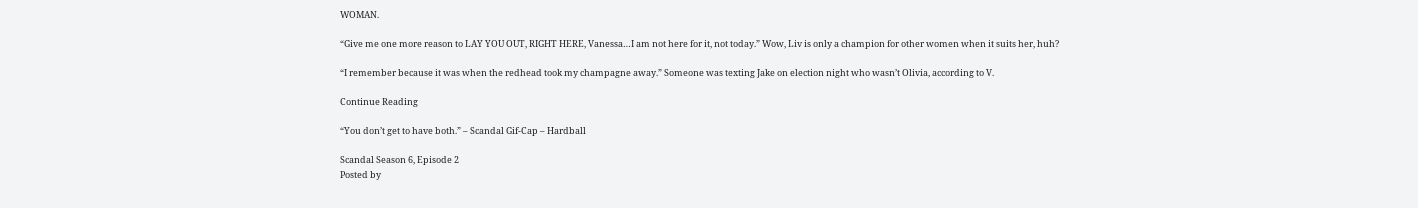WOMAN.

“Give me one more reason to LAY YOU OUT, RIGHT HERE, Vanessa…I am not here for it, not today.” Wow, Liv is only a champion for other women when it suits her, huh?

“I remember because it was when the redhead took my champagne away.” Someone was texting Jake on election night who wasn’t Olivia, according to V.

Continue Reading

“You don’t get to have both.” – Scandal Gif-Cap – Hardball

Scandal Season 6, Episode 2
Posted by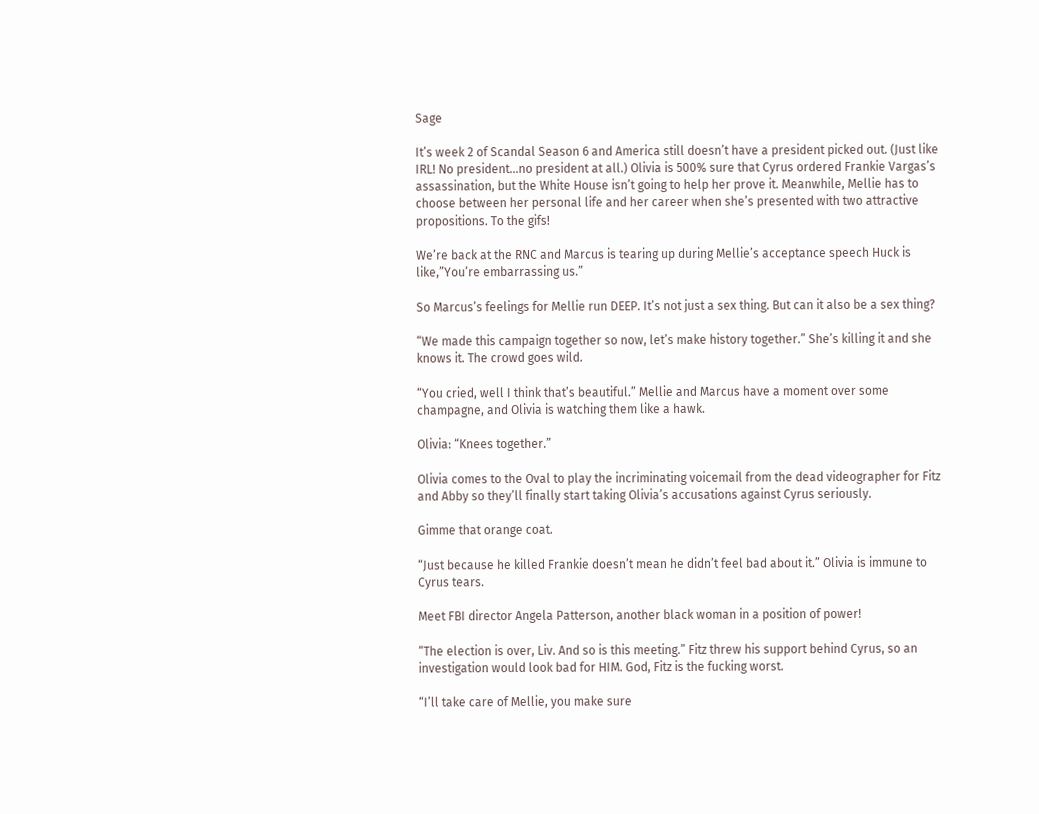Sage

It’s week 2 of Scandal Season 6 and America still doesn’t have a president picked out. (Just like IRL! No president…no president at all.) Olivia is 500% sure that Cyrus ordered Frankie Vargas’s assassination, but the White House isn’t going to help her prove it. Meanwhile, Mellie has to choose between her personal life and her career when she’s presented with two attractive propositions. To the gifs!

We’re back at the RNC and Marcus is tearing up during Mellie’s acceptance speech Huck is like,”You’re embarrassing us.”

So Marcus’s feelings for Mellie run DEEP. It’s not just a sex thing. But can it also be a sex thing?

“We made this campaign together so now, let’s make history together.” She’s killing it and she knows it. The crowd goes wild.

“You cried, well I think that’s beautiful.” Mellie and Marcus have a moment over some champagne, and Olivia is watching them like a hawk.

Olivia: “Knees together.”

Olivia comes to the Oval to play the incriminating voicemail from the dead videographer for Fitz and Abby so they’ll finally start taking Olivia’s accusations against Cyrus seriously.

Gimme that orange coat.

“Just because he killed Frankie doesn’t mean he didn’t feel bad about it.” Olivia is immune to Cyrus tears.

Meet FBI director Angela Patterson, another black woman in a position of power!

“The election is over, Liv. And so is this meeting.” Fitz threw his support behind Cyrus, so an investigation would look bad for HIM. God, Fitz is the fucking worst.

“I’ll take care of Mellie, you make sure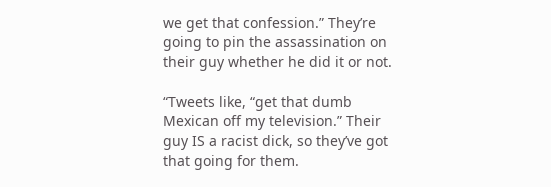we get that confession.” They’re going to pin the assassination on their guy whether he did it or not.

“Tweets like, “get that dumb Mexican off my television.” Their guy IS a racist dick, so they’ve got that going for them.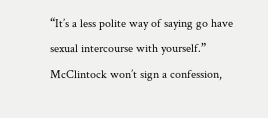“It’s a less polite way of saying go have sexual intercourse with yourself.” McClintock won’t sign a confession,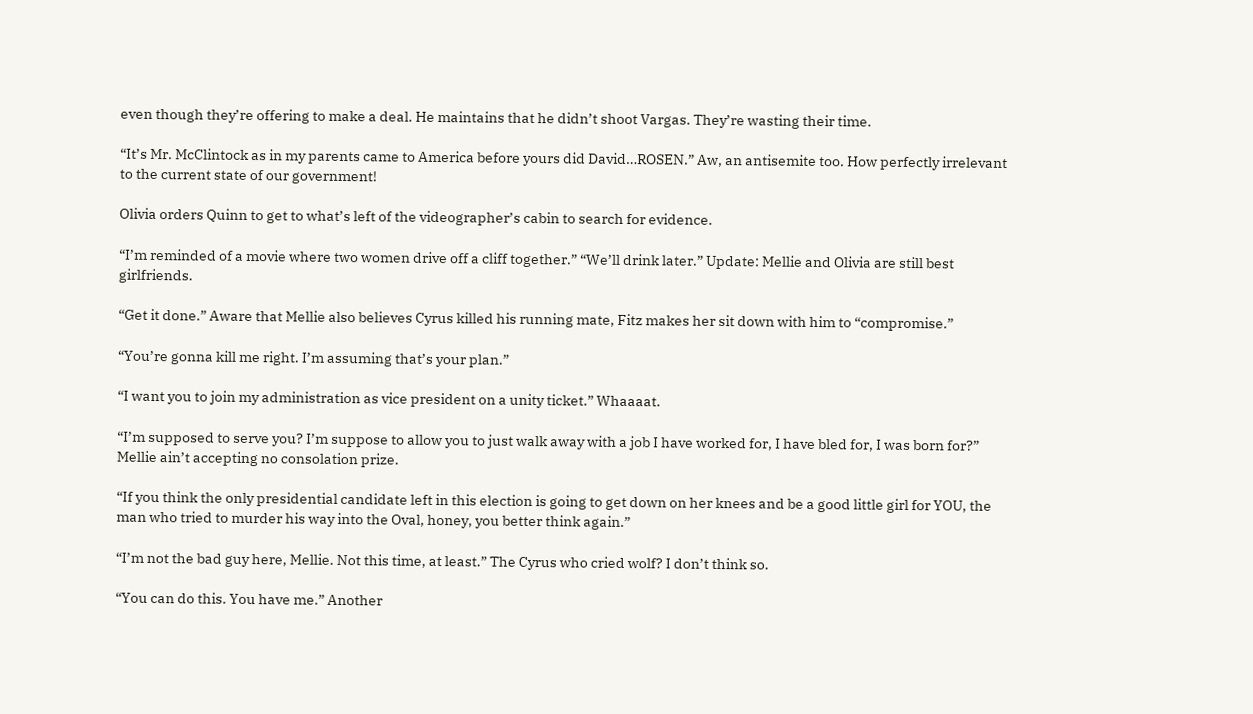even though they’re offering to make a deal. He maintains that he didn’t shoot Vargas. They’re wasting their time.

“It’s Mr. McClintock as in my parents came to America before yours did David…ROSEN.” Aw, an antisemite too. How perfectly irrelevant to the current state of our government!

Olivia orders Quinn to get to what’s left of the videographer’s cabin to search for evidence.

“I’m reminded of a movie where two women drive off a cliff together.” “We’ll drink later.” Update: Mellie and Olivia are still best girlfriends.

“Get it done.” Aware that Mellie also believes Cyrus killed his running mate, Fitz makes her sit down with him to “compromise.”

“You’re gonna kill me right. I’m assuming that’s your plan.”

“I want you to join my administration as vice president on a unity ticket.” Whaaaat.

“I’m supposed to serve you? I’m suppose to allow you to just walk away with a job I have worked for, I have bled for, I was born for?” Mellie ain’t accepting no consolation prize.

“If you think the only presidential candidate left in this election is going to get down on her knees and be a good little girl for YOU, the man who tried to murder his way into the Oval, honey, you better think again.”

“I’m not the bad guy here, Mellie. Not this time, at least.” The Cyrus who cried wolf? I don’t think so.

“You can do this. You have me.” Another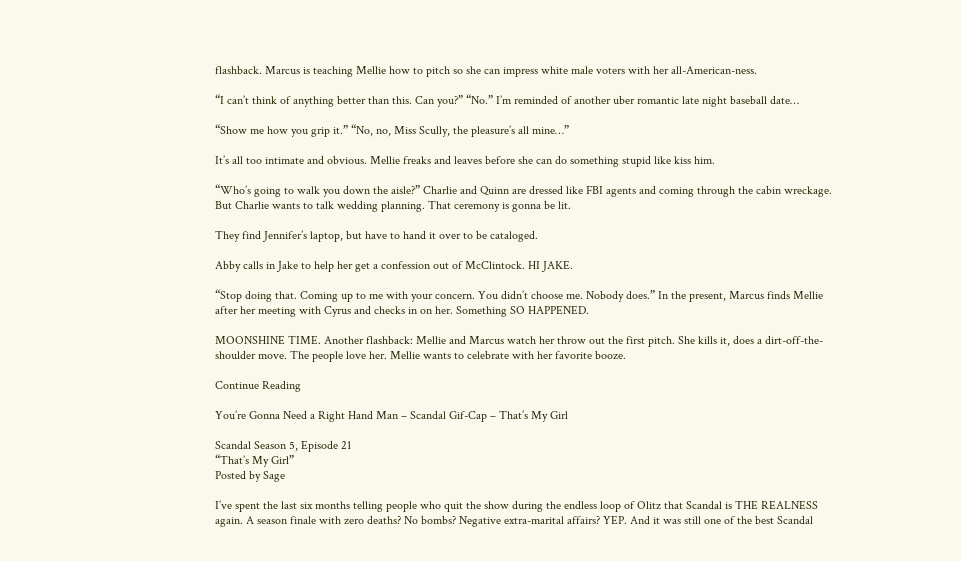flashback. Marcus is teaching Mellie how to pitch so she can impress white male voters with her all-American-ness.

“I can’t think of anything better than this. Can you?” “No.” I’m reminded of another uber romantic late night baseball date…

“Show me how you grip it.” “No, no, Miss Scully, the pleasure’s all mine…”

It’s all too intimate and obvious. Mellie freaks and leaves before she can do something stupid like kiss him.

“Who’s going to walk you down the aisle?” Charlie and Quinn are dressed like FBI agents and coming through the cabin wreckage. But Charlie wants to talk wedding planning. That ceremony is gonna be lit.

They find Jennifer’s laptop, but have to hand it over to be cataloged.

Abby calls in Jake to help her get a confession out of McClintock. HI JAKE.

“Stop doing that. Coming up to me with your concern. You didn’t choose me. Nobody does.” In the present, Marcus finds Mellie after her meeting with Cyrus and checks in on her. Something SO HAPPENED.

MOONSHINE TIME. Another flashback: Mellie and Marcus watch her throw out the first pitch. She kills it, does a dirt-off-the-shoulder move. The people love her. Mellie wants to celebrate with her favorite booze.

Continue Reading

You’re Gonna Need a Right Hand Man – Scandal Gif-Cap – That’s My Girl

Scandal Season 5, Episode 21
“That’s My Girl”
Posted by Sage

I’ve spent the last six months telling people who quit the show during the endless loop of Olitz that Scandal is THE REALNESS again. A season finale with zero deaths? No bombs? Negative extra-marital affairs? YEP. And it was still one of the best Scandal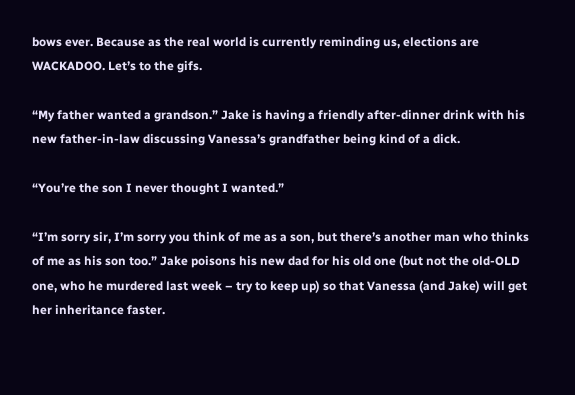bows ever. Because as the real world is currently reminding us, elections are WACKADOO. Let’s to the gifs.

“My father wanted a grandson.” Jake is having a friendly after-dinner drink with his new father-in-law discussing Vanessa’s grandfather being kind of a dick.

“You’re the son I never thought I wanted.”

“I’m sorry sir, I’m sorry you think of me as a son, but there’s another man who thinks of me as his son too.” Jake poisons his new dad for his old one (but not the old-OLD one, who he murdered last week – try to keep up) so that Vanessa (and Jake) will get her inheritance faster.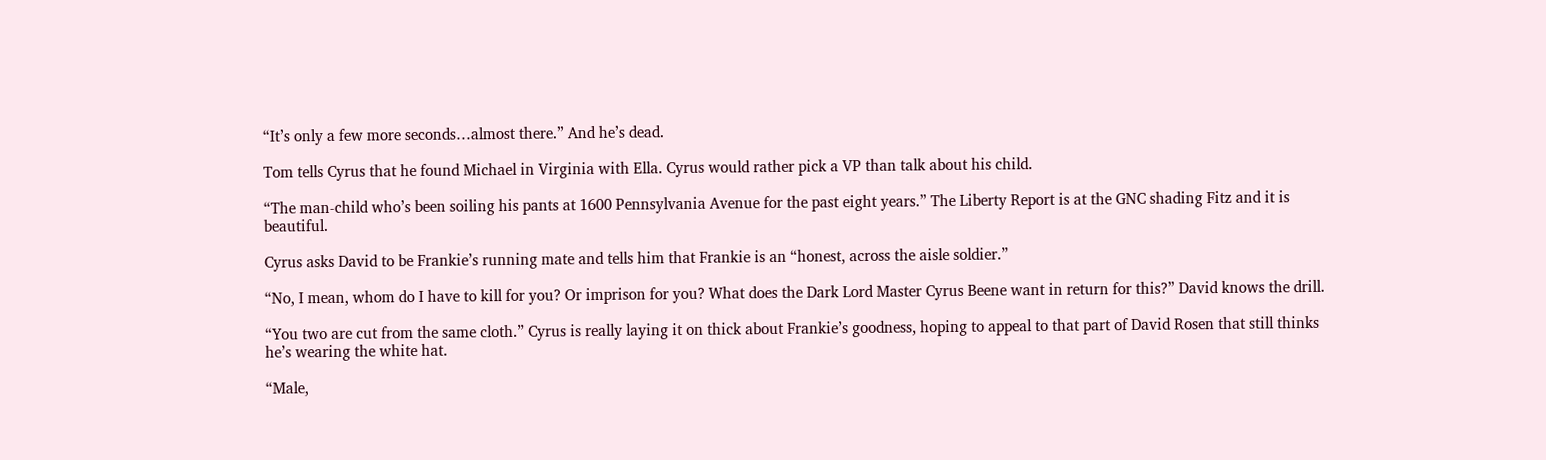“It’s only a few more seconds…almost there.” And he’s dead.

Tom tells Cyrus that he found Michael in Virginia with Ella. Cyrus would rather pick a VP than talk about his child.

“The man-child who’s been soiling his pants at 1600 Pennsylvania Avenue for the past eight years.” The Liberty Report is at the GNC shading Fitz and it is beautiful.

Cyrus asks David to be Frankie’s running mate and tells him that Frankie is an “honest, across the aisle soldier.”

“No, I mean, whom do I have to kill for you? Or imprison for you? What does the Dark Lord Master Cyrus Beene want in return for this?” David knows the drill.

“You two are cut from the same cloth.” Cyrus is really laying it on thick about Frankie’s goodness, hoping to appeal to that part of David Rosen that still thinks he’s wearing the white hat.

“Male,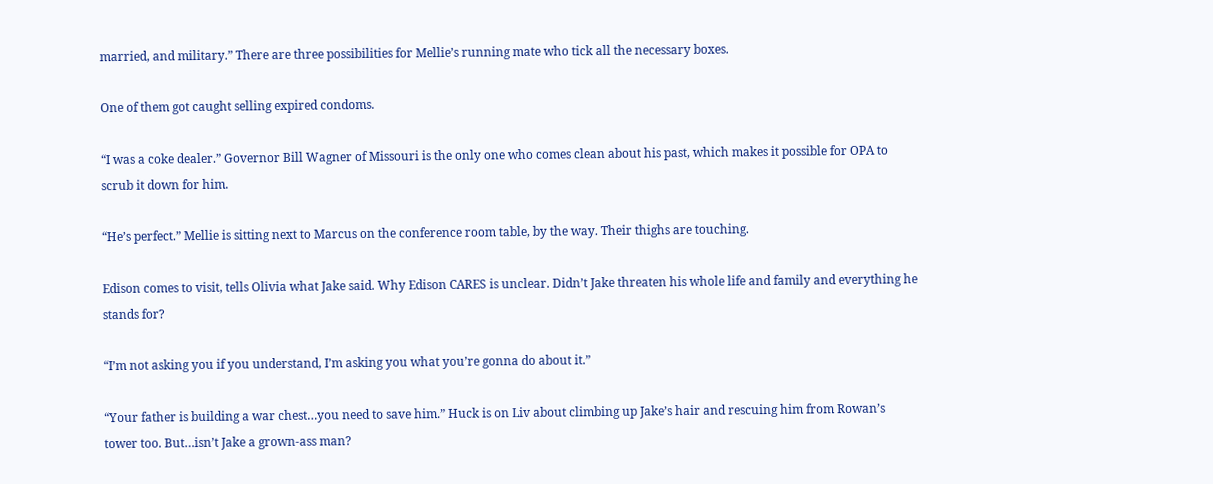married, and military.” There are three possibilities for Mellie’s running mate who tick all the necessary boxes.

One of them got caught selling expired condoms.

“I was a coke dealer.” Governor Bill Wagner of Missouri is the only one who comes clean about his past, which makes it possible for OPA to scrub it down for him.

“He’s perfect.” Mellie is sitting next to Marcus on the conference room table, by the way. Their thighs are touching.

Edison comes to visit, tells Olivia what Jake said. Why Edison CARES is unclear. Didn’t Jake threaten his whole life and family and everything he stands for?

“I’m not asking you if you understand, I’m asking you what you’re gonna do about it.”

“Your father is building a war chest…you need to save him.” Huck is on Liv about climbing up Jake’s hair and rescuing him from Rowan’s tower too. But…isn’t Jake a grown-ass man?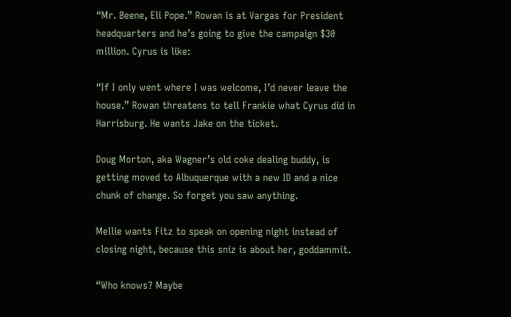“Mr. Beene, Eli Pope.” Rowan is at Vargas for President headquarters and he’s going to give the campaign $30 million. Cyrus is like:

“If I only went where I was welcome, I’d never leave the house.” Rowan threatens to tell Frankie what Cyrus did in Harrisburg. He wants Jake on the ticket.

Doug Morton, aka Wagner’s old coke dealing buddy, is getting moved to Albuquerque with a new ID and a nice chunk of change. So forget you saw anything.

Mellie wants Fitz to speak on opening night instead of closing night, because this sniz is about her, goddammit.

“Who knows? Maybe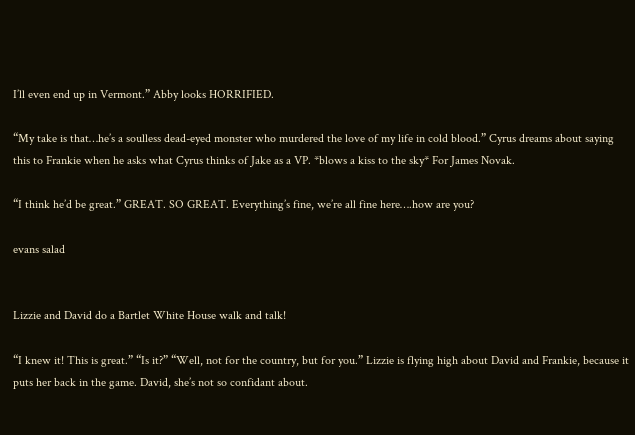I’ll even end up in Vermont.” Abby looks HORRIFIED.

“My take is that…he’s a soulless dead-eyed monster who murdered the love of my life in cold blood.” Cyrus dreams about saying this to Frankie when he asks what Cyrus thinks of Jake as a VP. *blows a kiss to the sky* For James Novak.

“I think he’d be great.” GREAT. SO GREAT. Everything’s fine, we’re all fine here….how are you?

evans salad


Lizzie and David do a Bartlet White House walk and talk!

“I knew it! This is great.” “Is it?” “Well, not for the country, but for you.” Lizzie is flying high about David and Frankie, because it puts her back in the game. David, she’s not so confidant about.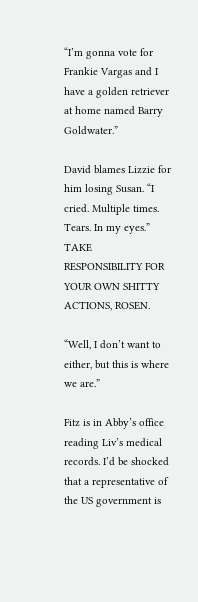“I’m gonna vote for Frankie Vargas and I have a golden retriever at home named Barry Goldwater.”

David blames Lizzie for him losing Susan. “I cried. Multiple times. Tears. In my eyes.” TAKE RESPONSIBILITY FOR YOUR OWN SHITTY ACTIONS, ROSEN.

“Well, I don’t want to either, but this is where we are.”

Fitz is in Abby’s office reading Liv’s medical records. I’d be shocked that a representative of the US government is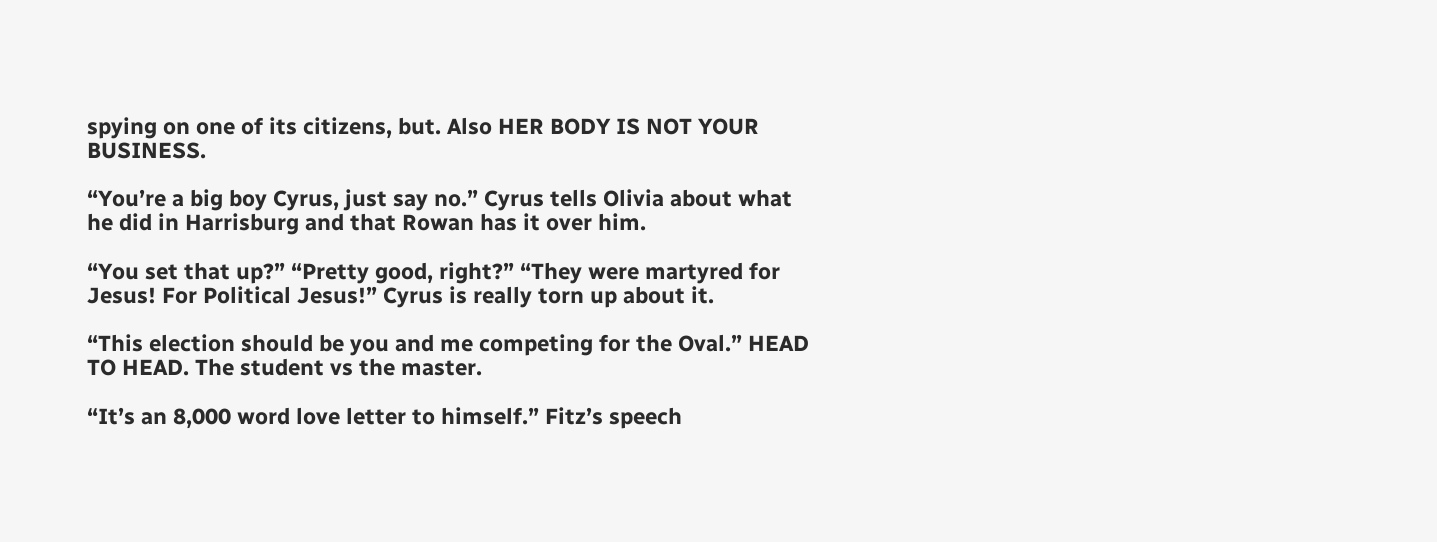spying on one of its citizens, but. Also HER BODY IS NOT YOUR BUSINESS.

“You’re a big boy Cyrus, just say no.” Cyrus tells Olivia about what he did in Harrisburg and that Rowan has it over him.

“You set that up?” “Pretty good, right?” “They were martyred for Jesus! For Political Jesus!” Cyrus is really torn up about it.

“This election should be you and me competing for the Oval.” HEAD TO HEAD. The student vs the master.

“It’s an 8,000 word love letter to himself.” Fitz’s speech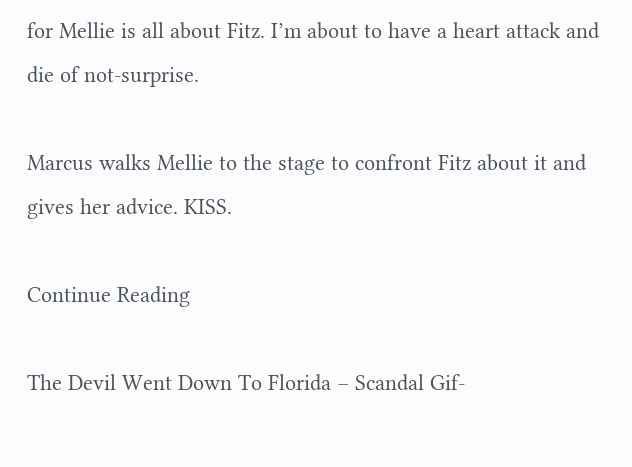for Mellie is all about Fitz. I’m about to have a heart attack and die of not-surprise.

Marcus walks Mellie to the stage to confront Fitz about it and gives her advice. KISS.

Continue Reading

The Devil Went Down To Florida – Scandal Gif-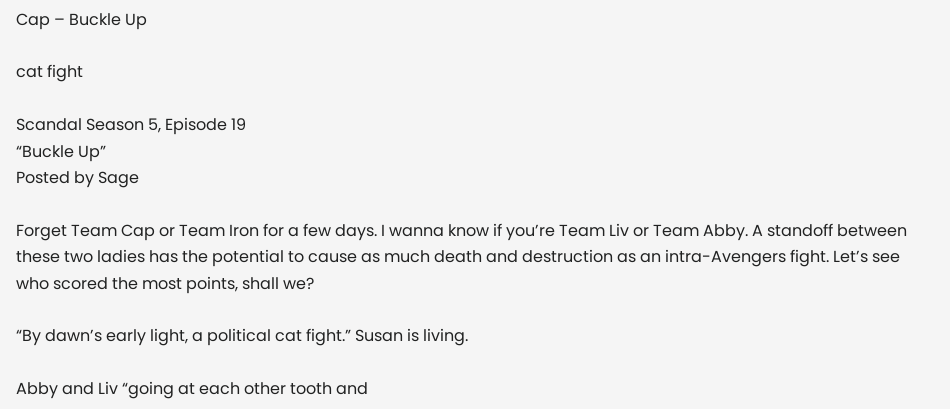Cap – Buckle Up

cat fight

Scandal Season 5, Episode 19
“Buckle Up”
Posted by Sage

Forget Team Cap or Team Iron for a few days. I wanna know if you’re Team Liv or Team Abby. A standoff between these two ladies has the potential to cause as much death and destruction as an intra-Avengers fight. Let’s see who scored the most points, shall we?

“By dawn’s early light, a political cat fight.” Susan is living.

Abby and Liv “going at each other tooth and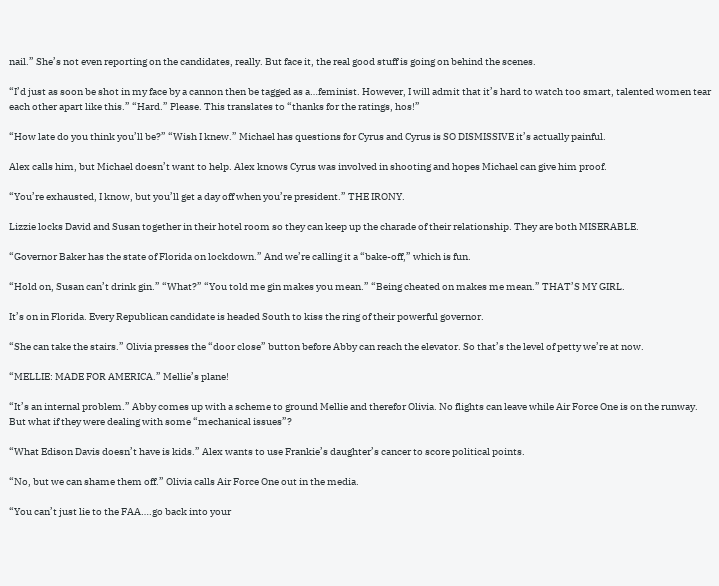nail.” She’s not even reporting on the candidates, really. But face it, the real good stuff is going on behind the scenes.

“I’d just as soon be shot in my face by a cannon then be tagged as a…feminist. However, I will admit that it’s hard to watch too smart, talented women tear each other apart like this.” “Hard.” Please. This translates to “thanks for the ratings, hos!”

“How late do you think you’ll be?” “Wish I knew.” Michael has questions for Cyrus and Cyrus is SO DISMISSIVE it’s actually painful.

Alex calls him, but Michael doesn’t want to help. Alex knows Cyrus was involved in shooting and hopes Michael can give him proof.

“You’re exhausted, I know, but you’ll get a day off when you’re president.” THE IRONY.

Lizzie locks David and Susan together in their hotel room so they can keep up the charade of their relationship. They are both MISERABLE.

“Governor Baker has the state of Florida on lockdown.” And we’re calling it a “bake-off,” which is fun.

“Hold on, Susan can’t drink gin.” “What?” “You told me gin makes you mean.” “Being cheated on makes me mean.” THAT’S MY GIRL.

It’s on in Florida. Every Republican candidate is headed South to kiss the ring of their powerful governor.

“She can take the stairs.” Olivia presses the “door close” button before Abby can reach the elevator. So that’s the level of petty we’re at now.

“MELLIE: MADE FOR AMERICA.” Mellie’s plane!

“It’s an internal problem.” Abby comes up with a scheme to ground Mellie and therefor Olivia. No flights can leave while Air Force One is on the runway. But what if they were dealing with some “mechanical issues”?

“What Edison Davis doesn’t have is kids.” Alex wants to use Frankie’s daughter’s cancer to score political points.

“No, but we can shame them off.” Olivia calls Air Force One out in the media.

“You can’t just lie to the FAA….go back into your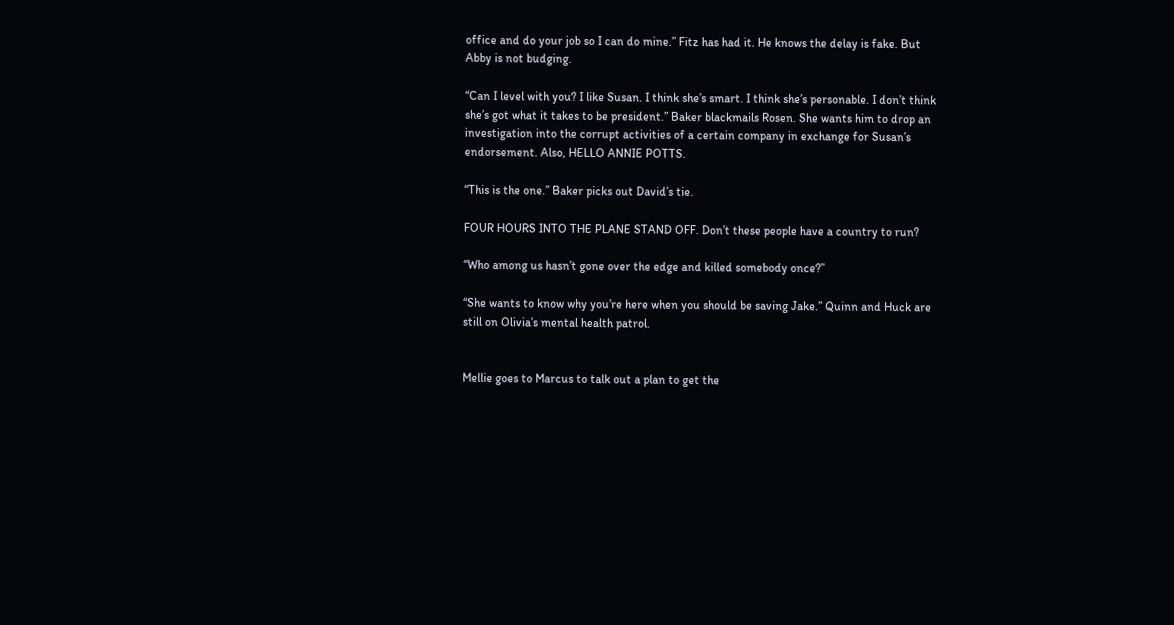office and do your job so I can do mine.” Fitz has had it. He knows the delay is fake. But Abby is not budging.

“Can I level with you? I like Susan. I think she’s smart. I think she’s personable. I don’t think she’s got what it takes to be president.” Baker blackmails Rosen. She wants him to drop an investigation into the corrupt activities of a certain company in exchange for Susan’s endorsement. Also, HELLO ANNIE POTTS.

“This is the one.” Baker picks out David’s tie.

FOUR HOURS INTO THE PLANE STAND OFF. Don’t these people have a country to run?

“Who among us hasn’t gone over the edge and killed somebody once?”

“She wants to know why you’re here when you should be saving Jake.” Quinn and Huck are still on Olivia’s mental health patrol.


Mellie goes to Marcus to talk out a plan to get the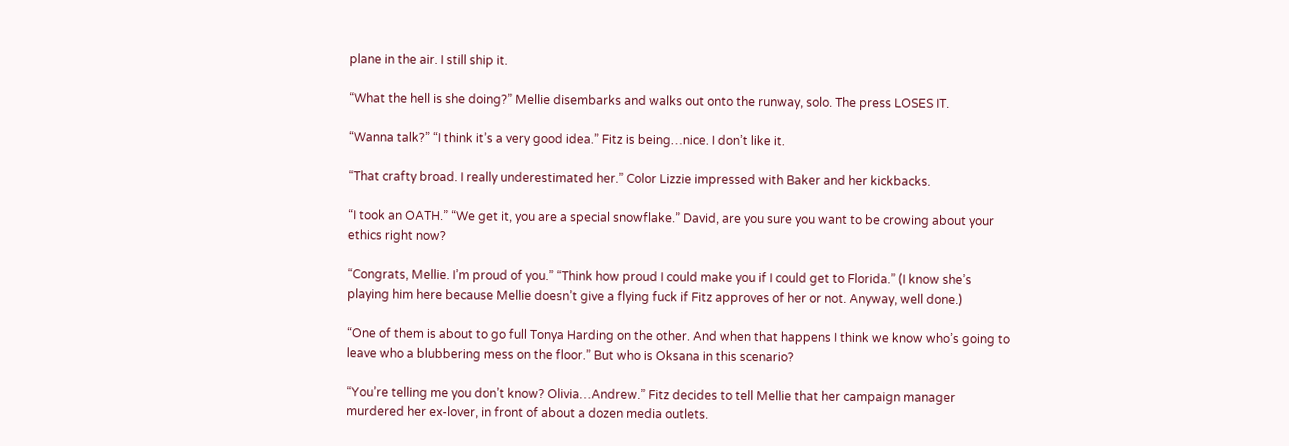plane in the air. I still ship it.

“What the hell is she doing?” Mellie disembarks and walks out onto the runway, solo. The press LOSES IT.

“Wanna talk?” “I think it’s a very good idea.” Fitz is being…nice. I don’t like it.

“That crafty broad. I really underestimated her.” Color Lizzie impressed with Baker and her kickbacks.

“I took an OATH.” “We get it, you are a special snowflake.” David, are you sure you want to be crowing about your ethics right now?

“Congrats, Mellie. I’m proud of you.” “Think how proud I could make you if I could get to Florida.” (I know she’s playing him here because Mellie doesn’t give a flying fuck if Fitz approves of her or not. Anyway, well done.)

“One of them is about to go full Tonya Harding on the other. And when that happens I think we know who’s going to leave who a blubbering mess on the floor.” But who is Oksana in this scenario?

“You’re telling me you don’t know? Olivia…Andrew.” Fitz decides to tell Mellie that her campaign manager murdered her ex-lover, in front of about a dozen media outlets.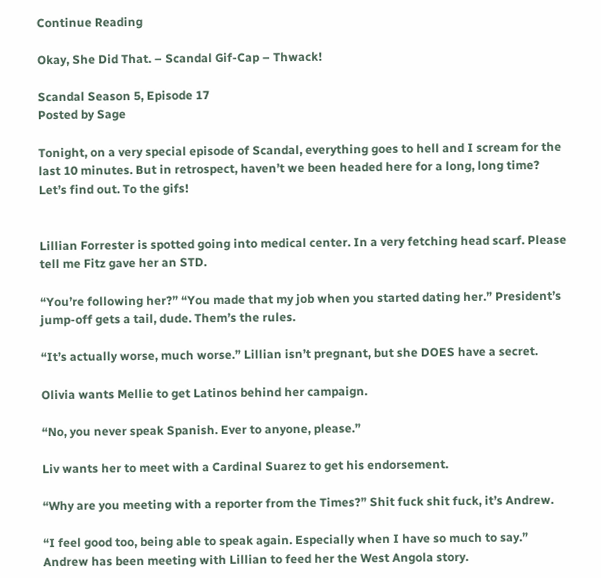Continue Reading

Okay, She Did That. – Scandal Gif-Cap – Thwack!

Scandal Season 5, Episode 17
Posted by Sage

Tonight, on a very special episode of Scandal, everything goes to hell and I scream for the last 10 minutes. But in retrospect, haven’t we been headed here for a long, long time? Let’s find out. To the gifs!


Lillian Forrester is spotted going into medical center. In a very fetching head scarf. Please tell me Fitz gave her an STD.

“You’re following her?” “You made that my job when you started dating her.” President’s jump-off gets a tail, dude. Them’s the rules.

“It’s actually worse, much worse.” Lillian isn’t pregnant, but she DOES have a secret.

Olivia wants Mellie to get Latinos behind her campaign.

“No, you never speak Spanish. Ever to anyone, please.”

Liv wants her to meet with a Cardinal Suarez to get his endorsement.

“Why are you meeting with a reporter from the Times?” Shit fuck shit fuck, it’s Andrew.

“I feel good too, being able to speak again. Especially when I have so much to say.” Andrew has been meeting with Lillian to feed her the West Angola story.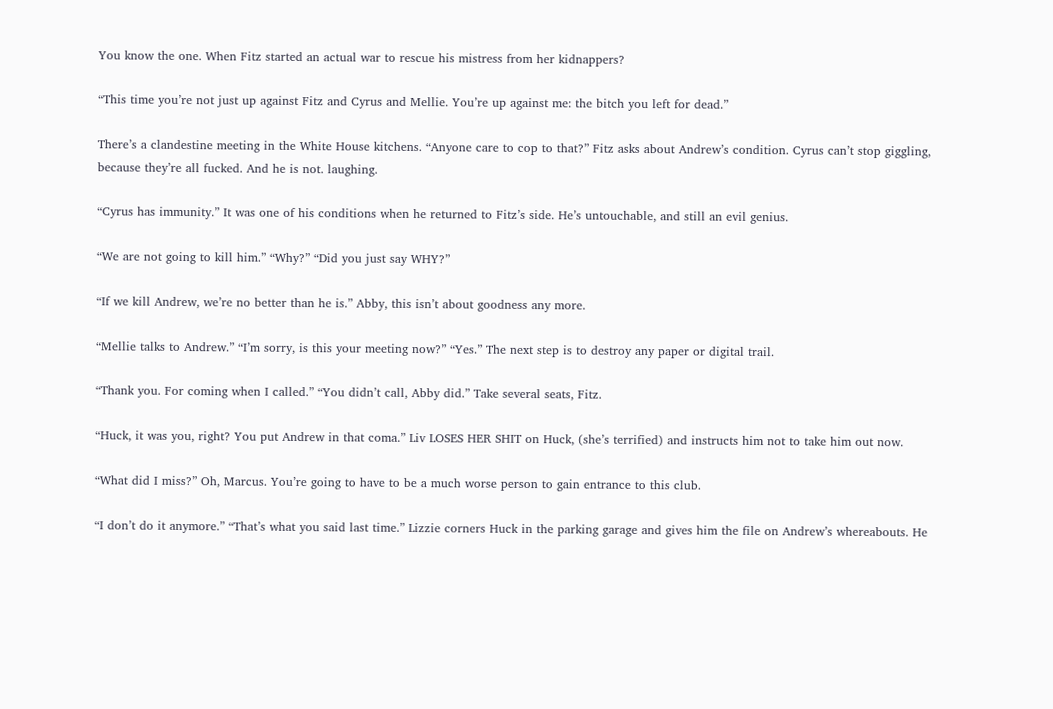You know the one. When Fitz started an actual war to rescue his mistress from her kidnappers?

“This time you’re not just up against Fitz and Cyrus and Mellie. You’re up against me: the bitch you left for dead.”

There’s a clandestine meeting in the White House kitchens. “Anyone care to cop to that?” Fitz asks about Andrew’s condition. Cyrus can’t stop giggling, because they’re all fucked. And he is not. laughing.

“Cyrus has immunity.” It was one of his conditions when he returned to Fitz’s side. He’s untouchable, and still an evil genius.

“We are not going to kill him.” “Why?” “Did you just say WHY?”

“If we kill Andrew, we’re no better than he is.” Abby, this isn’t about goodness any more.

“Mellie talks to Andrew.” “I’m sorry, is this your meeting now?” “Yes.” The next step is to destroy any paper or digital trail.

“Thank you. For coming when I called.” “You didn’t call, Abby did.” Take several seats, Fitz.

“Huck, it was you, right? You put Andrew in that coma.” Liv LOSES HER SHIT on Huck, (she’s terrified) and instructs him not to take him out now.

“What did I miss?” Oh, Marcus. You’re going to have to be a much worse person to gain entrance to this club.

“I don’t do it anymore.” “That’s what you said last time.” Lizzie corners Huck in the parking garage and gives him the file on Andrew’s whereabouts. He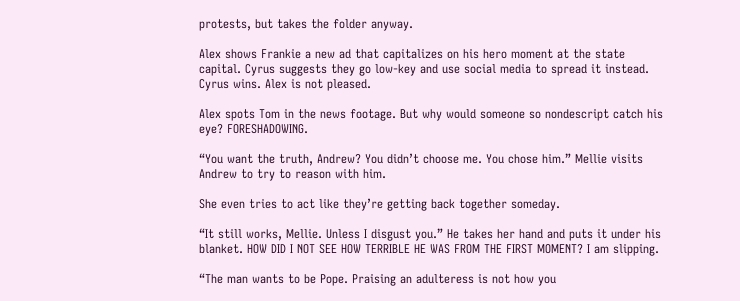protests, but takes the folder anyway.

Alex shows Frankie a new ad that capitalizes on his hero moment at the state capital. Cyrus suggests they go low-key and use social media to spread it instead. Cyrus wins. Alex is not pleased.

Alex spots Tom in the news footage. But why would someone so nondescript catch his eye? FORESHADOWING.

“You want the truth, Andrew? You didn’t choose me. You chose him.” Mellie visits Andrew to try to reason with him.

She even tries to act like they’re getting back together someday.

“It still works, Mellie. Unless I disgust you.” He takes her hand and puts it under his blanket. HOW DID I NOT SEE HOW TERRIBLE HE WAS FROM THE FIRST MOMENT? I am slipping.

“The man wants to be Pope. Praising an adulteress is not how you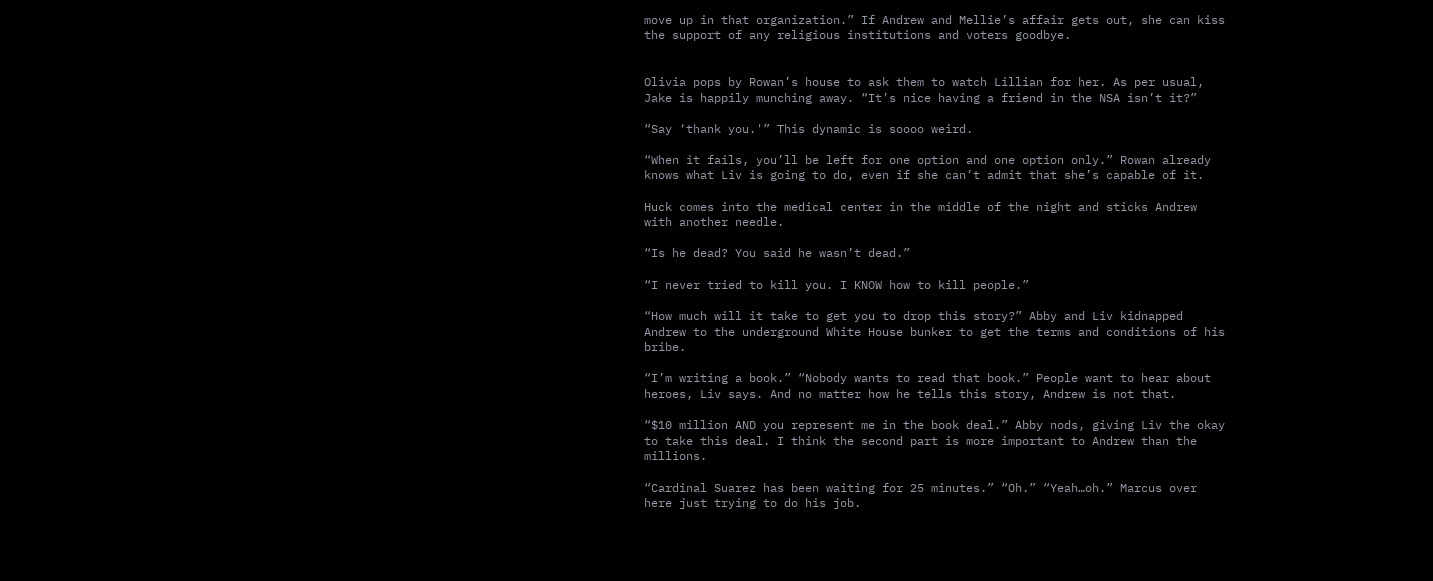move up in that organization.” If Andrew and Mellie’s affair gets out, she can kiss the support of any religious institutions and voters goodbye.


Olivia pops by Rowan’s house to ask them to watch Lillian for her. As per usual, Jake is happily munching away. “It’s nice having a friend in the NSA isn’t it?”

“Say ‘thank you.'” This dynamic is soooo weird.

“When it fails, you’ll be left for one option and one option only.” Rowan already knows what Liv is going to do, even if she can’t admit that she’s capable of it.

Huck comes into the medical center in the middle of the night and sticks Andrew with another needle.

“Is he dead? You said he wasn’t dead.”

“I never tried to kill you. I KNOW how to kill people.”

“How much will it take to get you to drop this story?” Abby and Liv kidnapped Andrew to the underground White House bunker to get the terms and conditions of his bribe.

“I’m writing a book.” “Nobody wants to read that book.” People want to hear about heroes, Liv says. And no matter how he tells this story, Andrew is not that.

“$10 million AND you represent me in the book deal.” Abby nods, giving Liv the okay to take this deal. I think the second part is more important to Andrew than the millions.

“Cardinal Suarez has been waiting for 25 minutes.” “Oh.” “Yeah…oh.” Marcus over here just trying to do his job.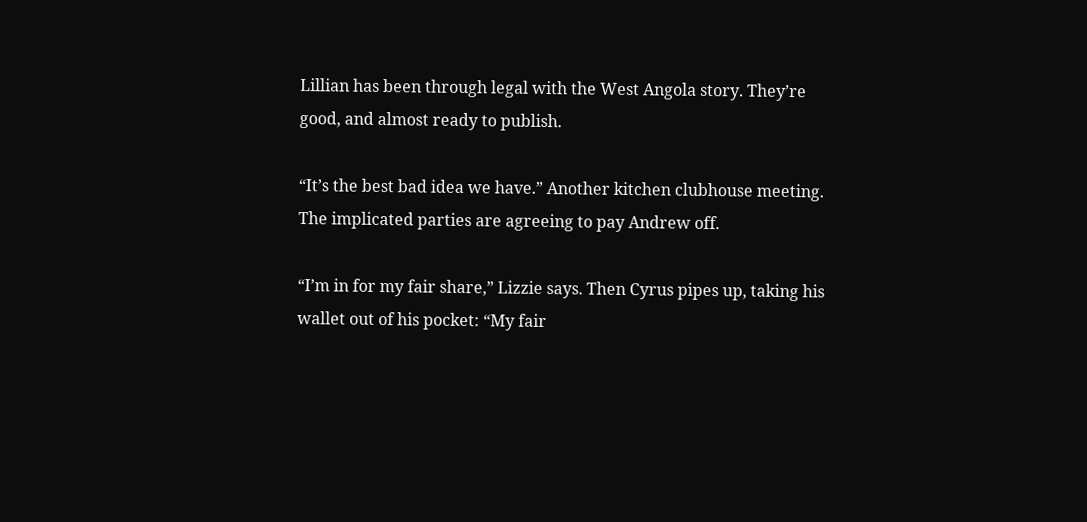Lillian has been through legal with the West Angola story. They’re good, and almost ready to publish.

“It’s the best bad idea we have.” Another kitchen clubhouse meeting. The implicated parties are agreeing to pay Andrew off.

“I’m in for my fair share,” Lizzie says. Then Cyrus pipes up, taking his wallet out of his pocket: “My fair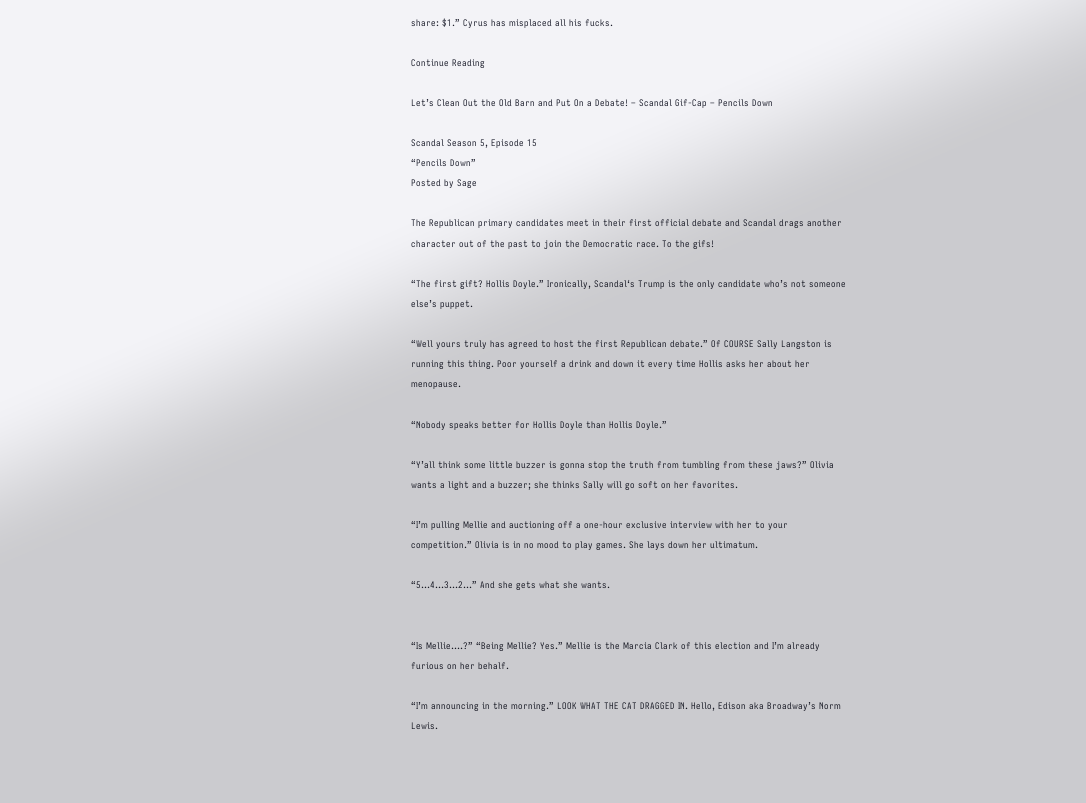share: $1.” Cyrus has misplaced all his fucks.

Continue Reading

Let’s Clean Out the Old Barn and Put On a Debate! – Scandal Gif-Cap – Pencils Down

Scandal Season 5, Episode 15
“Pencils Down”
Posted by Sage

The Republican primary candidates meet in their first official debate and Scandal drags another character out of the past to join the Democratic race. To the gifs!

“The first gift? Hollis Doyle.” Ironically, Scandal‘s Trump is the only candidate who’s not someone else’s puppet.

“Well yours truly has agreed to host the first Republican debate.” Of COURSE Sally Langston is running this thing. Poor yourself a drink and down it every time Hollis asks her about her menopause.

“Nobody speaks better for Hollis Doyle than Hollis Doyle.”

“Y’all think some little buzzer is gonna stop the truth from tumbling from these jaws?” Olivia wants a light and a buzzer; she thinks Sally will go soft on her favorites.

“I’m pulling Mellie and auctioning off a one-hour exclusive interview with her to your competition.” Olivia is in no mood to play games. She lays down her ultimatum.

“5…4…3…2…” And she gets what she wants.


“Is Mellie….?” “Being Mellie? Yes.” Mellie is the Marcia Clark of this election and I’m already furious on her behalf.

“I’m announcing in the morning.” LOOK WHAT THE CAT DRAGGED IN. Hello, Edison aka Broadway’s Norm Lewis.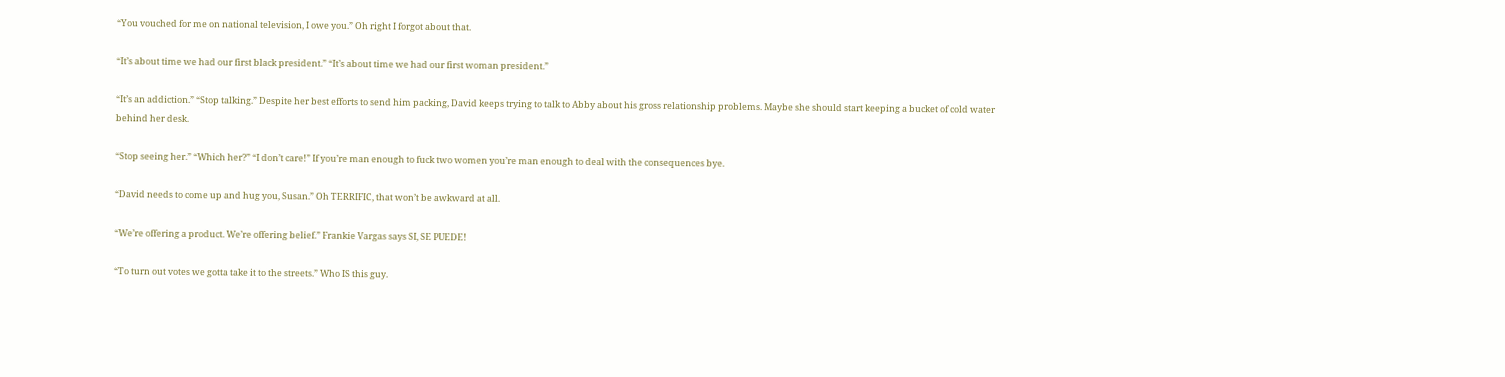“You vouched for me on national television, I owe you.” Oh right I forgot about that.

“It’s about time we had our first black president.” “It’s about time we had our first woman president.”

“It’s an addiction.” “Stop talking.” Despite her best efforts to send him packing, David keeps trying to talk to Abby about his gross relationship problems. Maybe she should start keeping a bucket of cold water behind her desk.

“Stop seeing her.” “Which her?” “I don’t care!” If you’re man enough to fuck two women you’re man enough to deal with the consequences bye.

“David needs to come up and hug you, Susan.” Oh TERRIFIC, that won’t be awkward at all.

“We’re offering a product. We’re offering belief.” Frankie Vargas says SI, SE PUEDE!

“To turn out votes we gotta take it to the streets.” Who IS this guy.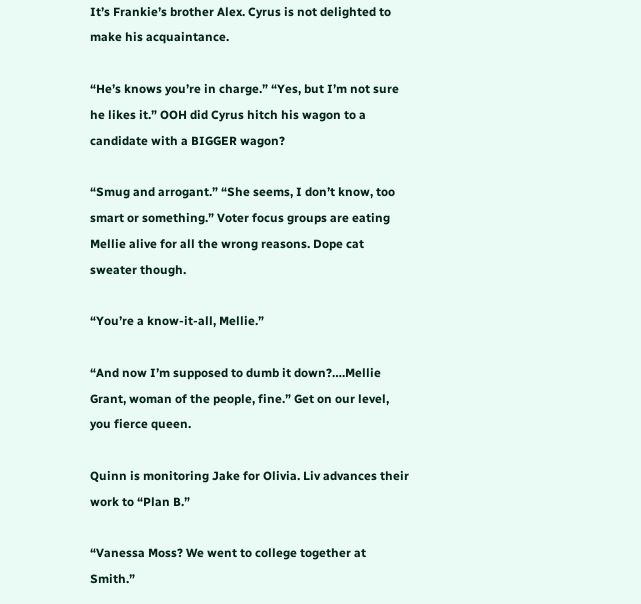It’s Frankie’s brother Alex. Cyrus is not delighted to make his acquaintance.

“He’s knows you’re in charge.” “Yes, but I’m not sure he likes it.” OOH did Cyrus hitch his wagon to a candidate with a BIGGER wagon?

“Smug and arrogant.” “She seems, I don’t know, too smart or something.” Voter focus groups are eating Mellie alive for all the wrong reasons. Dope cat sweater though.

“You’re a know-it-all, Mellie.”

“And now I’m supposed to dumb it down?….Mellie Grant, woman of the people, fine.” Get on our level, you fierce queen.

Quinn is monitoring Jake for Olivia. Liv advances their work to “Plan B.”

“Vanessa Moss? We went to college together at Smith.”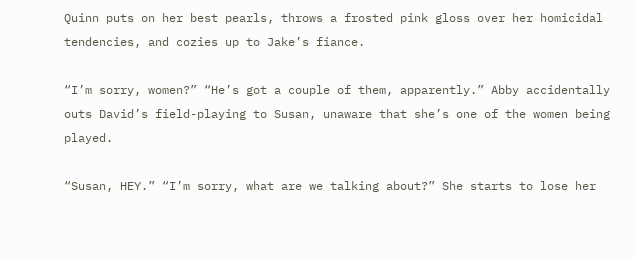Quinn puts on her best pearls, throws a frosted pink gloss over her homicidal tendencies, and cozies up to Jake’s fiance.

“I’m sorry, women?” “He’s got a couple of them, apparently.” Abby accidentally outs David’s field-playing to Susan, unaware that she’s one of the women being played.

“Susan, HEY.” “I’m sorry, what are we talking about?” She starts to lose her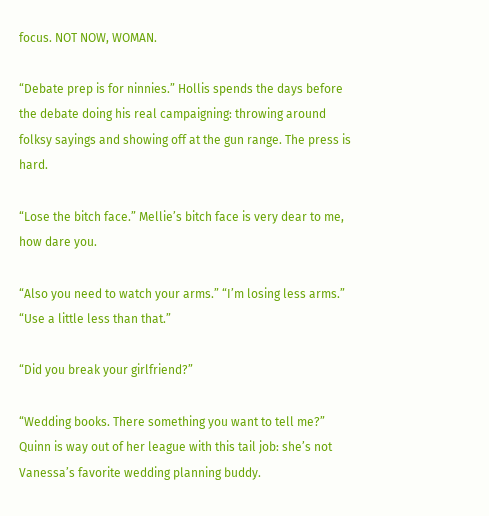focus. NOT NOW, WOMAN.

“Debate prep is for ninnies.” Hollis spends the days before the debate doing his real campaigning: throwing around folksy sayings and showing off at the gun range. The press is hard.

“Lose the bitch face.” Mellie’s bitch face is very dear to me, how dare you.

“Also you need to watch your arms.” “I’m losing less arms.” “Use a little less than that.”

“Did you break your girlfriend?”

“Wedding books. There something you want to tell me?” Quinn is way out of her league with this tail job: she’s not Vanessa’s favorite wedding planning buddy.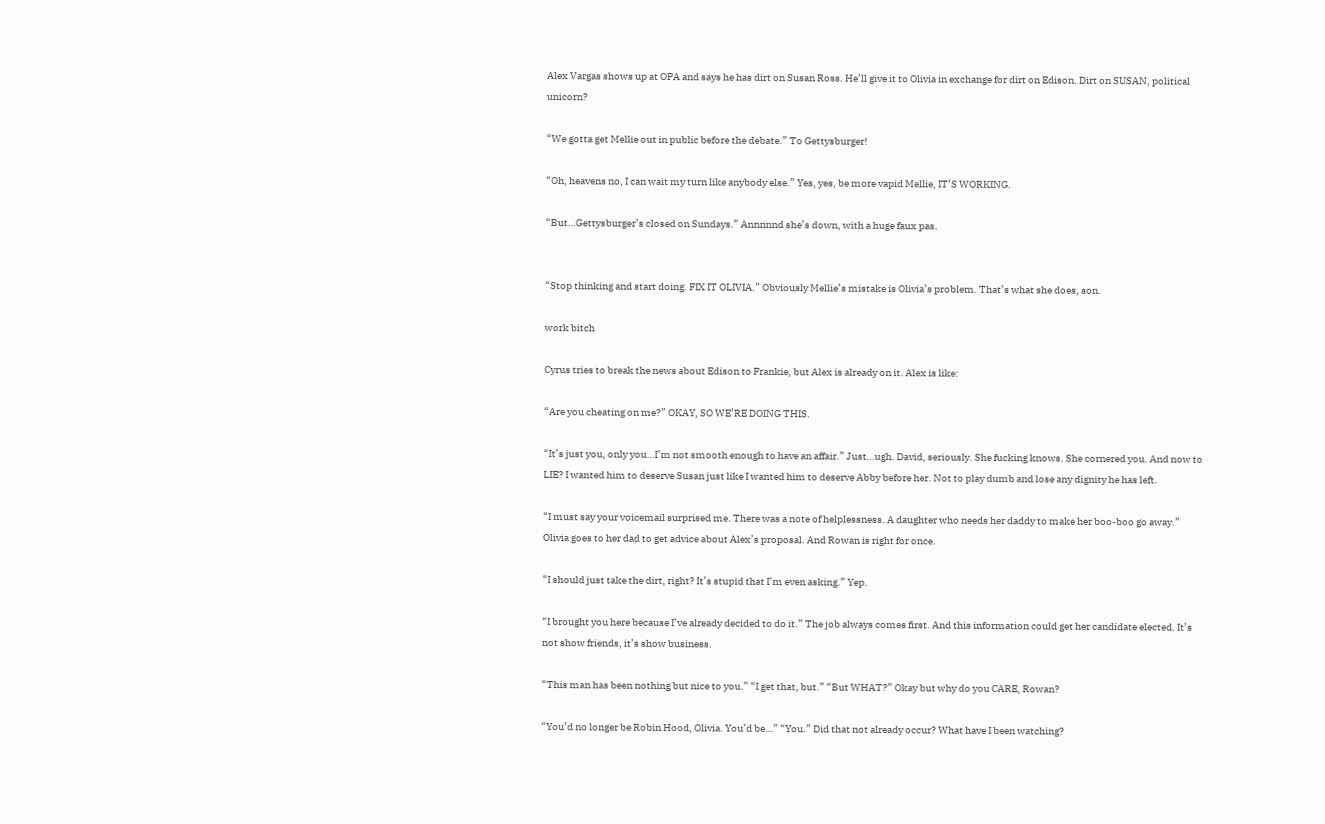Alex Vargas shows up at OPA and says he has dirt on Susan Ross. He’ll give it to Olivia in exchange for dirt on Edison. Dirt on SUSAN, political unicorn?

“We gotta get Mellie out in public before the debate.” To Gettysburger!

“Oh, heavens no, I can wait my turn like anybody else.” Yes, yes, be more vapid Mellie, IT’S WORKING.

“But…Gettysburger’s closed on Sundays.” Annnnnd she’s down, with a huge faux pas.


“Stop thinking and start doing. FIX IT OLIVIA.” Obviously Mellie’s mistake is Olivia’s problem. That’s what she does, son.

work bitch

Cyrus tries to break the news about Edison to Frankie, but Alex is already on it. Alex is like:

“Are you cheating on me?” OKAY, SO WE’RE DOING THIS.

“It’s just you, only you…I’m not smooth enough to have an affair.” Just…ugh. David, seriously. She fucking knows. She cornered you. And now to LIE? I wanted him to deserve Susan just like I wanted him to deserve Abby before her. Not to play dumb and lose any dignity he has left.

“I must say your voicemail surprised me. There was a note of helplessness. A daughter who needs her daddy to make her boo-boo go away.” Olivia goes to her dad to get advice about Alex’s proposal. And Rowan is right for once.

“I should just take the dirt, right? It’s stupid that I’m even asking.” Yep.

“I brought you here because I’ve already decided to do it.” The job always comes first. And this information could get her candidate elected. It’s not show friends, it’s show business.

“This man has been nothing but nice to you.” “I get that, but.” “But WHAT?” Okay but why do you CARE, Rowan?

“You’d no longer be Robin Hood, Olivia. You’d be…” “You.” Did that not already occur? What have I been watching?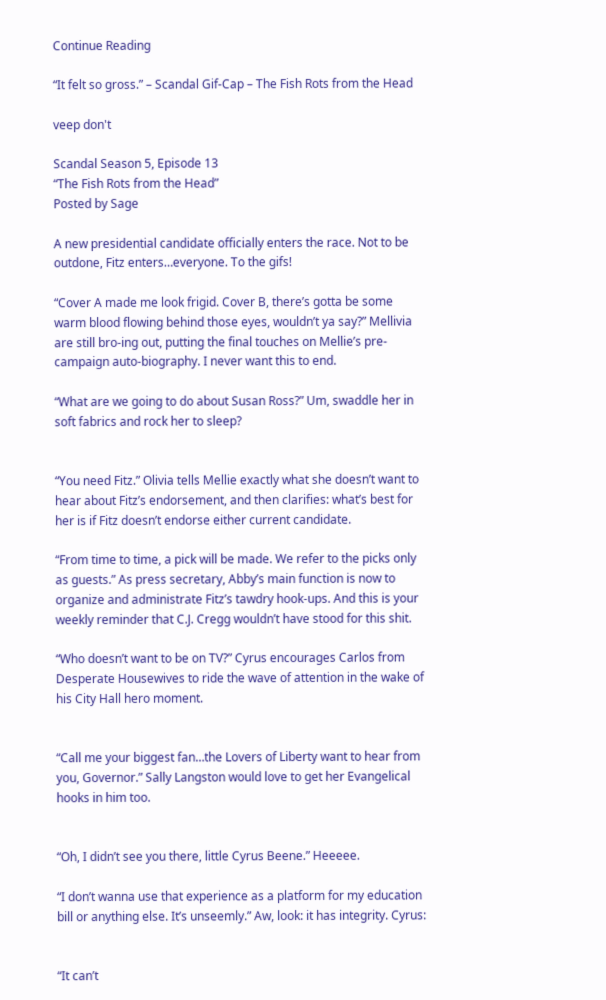Continue Reading

“It felt so gross.” – Scandal Gif-Cap – The Fish Rots from the Head

veep don't

Scandal Season 5, Episode 13
“The Fish Rots from the Head”
Posted by Sage

A new presidential candidate officially enters the race. Not to be outdone, Fitz enters…everyone. To the gifs!

“Cover A made me look frigid. Cover B, there’s gotta be some warm blood flowing behind those eyes, wouldn’t ya say?” Mellivia are still bro-ing out, putting the final touches on Mellie’s pre-campaign auto-biography. I never want this to end.

“What are we going to do about Susan Ross?” Um, swaddle her in soft fabrics and rock her to sleep?


“You need Fitz.” Olivia tells Mellie exactly what she doesn’t want to hear about Fitz’s endorsement, and then clarifies: what’s best for her is if Fitz doesn’t endorse either current candidate.

“From time to time, a pick will be made. We refer to the picks only as guests.” As press secretary, Abby’s main function is now to organize and administrate Fitz’s tawdry hook-ups. And this is your weekly reminder that C.J. Cregg wouldn’t have stood for this shit.

“Who doesn’t want to be on TV?” Cyrus encourages Carlos from Desperate Housewives to ride the wave of attention in the wake of his City Hall hero moment.


“Call me your biggest fan…the Lovers of Liberty want to hear from you, Governor.” Sally Langston would love to get her Evangelical hooks in him too.


“Oh, I didn’t see you there, little Cyrus Beene.” Heeeee.

“I don’t wanna use that experience as a platform for my education bill or anything else. It’s unseemly.” Aw, look: it has integrity. Cyrus:


“It can’t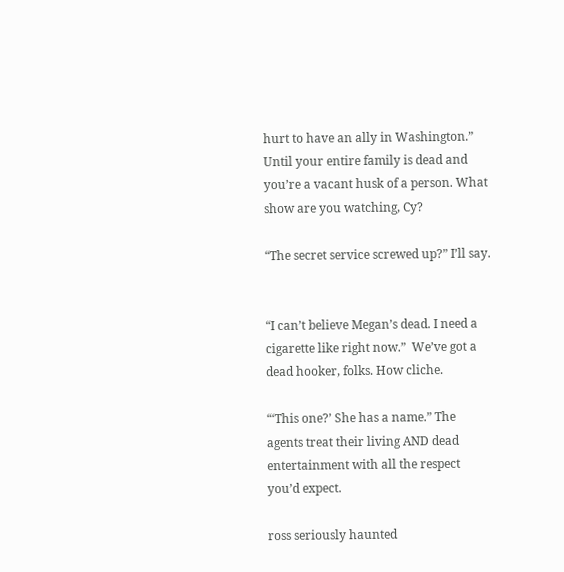hurt to have an ally in Washington.” Until your entire family is dead and you’re a vacant husk of a person. What show are you watching, Cy?

“The secret service screwed up?” I’ll say.


“I can’t believe Megan’s dead. I need a cigarette like right now.”  We’ve got a dead hooker, folks. How cliche.

“‘This one?’ She has a name.” The agents treat their living AND dead entertainment with all the respect you’d expect.

ross seriously haunted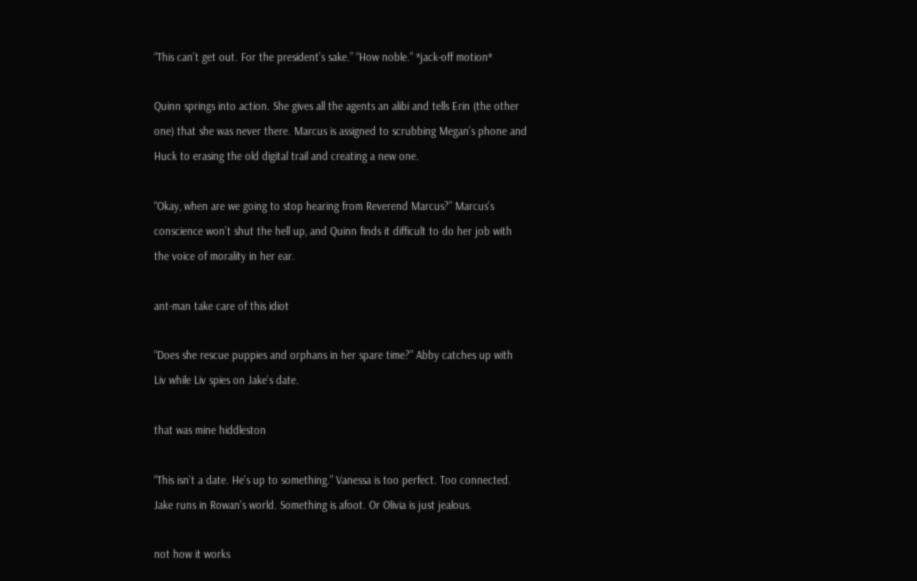“This can’t get out. For the president’s sake.” “How noble.” *jack-off motion*

Quinn springs into action. She gives all the agents an alibi and tells Erin (the other one) that she was never there. Marcus is assigned to scrubbing Megan’s phone and Huck to erasing the old digital trail and creating a new one.

“Okay, when are we going to stop hearing from Reverend Marcus?” Marcus’s conscience won’t shut the hell up, and Quinn finds it difficult to do her job with the voice of morality in her ear.

ant-man take care of this idiot

“Does she rescue puppies and orphans in her spare time?” Abby catches up with Liv while Liv spies on Jake’s date.

that was mine hiddleston

“This isn’t a date. He’s up to something.” Vanessa is too perfect. Too connected. Jake runs in Rowan’s world. Something is afoot. Or Olivia is just jealous.

not how it works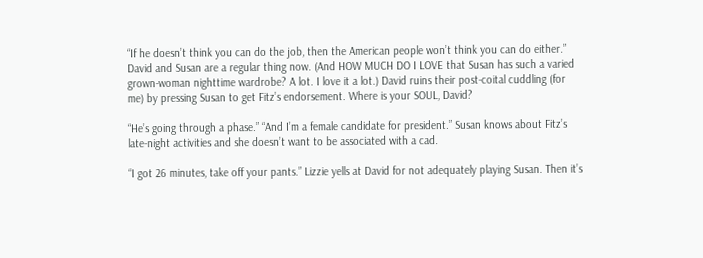“If he doesn’t think you can do the job, then the American people won’t think you can do either.” David and Susan are a regular thing now. (And HOW MUCH DO I LOVE that Susan has such a varied grown-woman nighttime wardrobe? A lot. I love it a lot.) David ruins their post-coital cuddling (for me) by pressing Susan to get Fitz’s endorsement. Where is your SOUL, David?

“He’s going through a phase.” “And I’m a female candidate for president.” Susan knows about Fitz’s late-night activities and she doesn’t want to be associated with a cad.

“I got 26 minutes, take off your pants.” Lizzie yells at David for not adequately playing Susan. Then it’s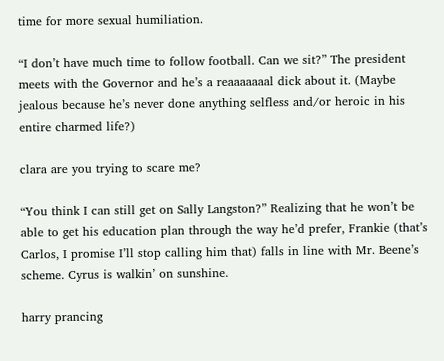time for more sexual humiliation.

“I don’t have much time to follow football. Can we sit?” The president meets with the Governor and he’s a reaaaaaaal dick about it. (Maybe jealous because he’s never done anything selfless and/or heroic in his entire charmed life?)

clara are you trying to scare me?

“You think I can still get on Sally Langston?” Realizing that he won’t be able to get his education plan through the way he’d prefer, Frankie (that’s Carlos, I promise I’ll stop calling him that) falls in line with Mr. Beene’s scheme. Cyrus is walkin’ on sunshine.

harry prancing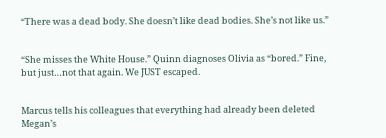“There was a dead body. She doesn’t like dead bodies. She’s not like us.”


“She misses the White House.” Quinn diagnoses Olivia as “bored.” Fine, but just…not that again. We JUST escaped.


Marcus tells his colleagues that everything had already been deleted Megan’s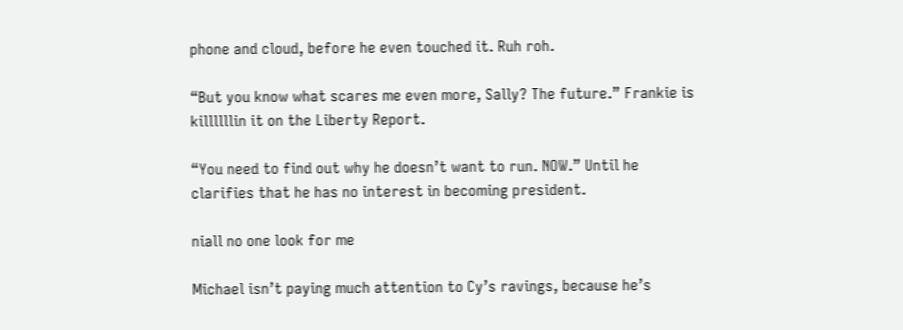phone and cloud, before he even touched it. Ruh roh.

“But you know what scares me even more, Sally? The future.” Frankie is killllllin it on the Liberty Report.

“You need to find out why he doesn’t want to run. NOW.” Until he clarifies that he has no interest in becoming president.

niall no one look for me

Michael isn’t paying much attention to Cy’s ravings, because he’s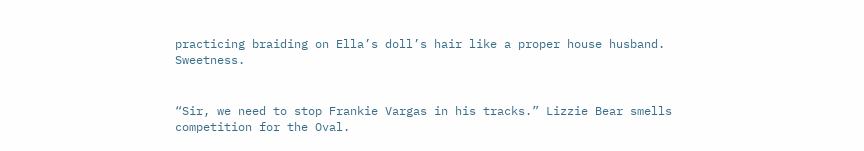practicing braiding on Ella’s doll’s hair like a proper house husband. Sweetness.


“Sir, we need to stop Frankie Vargas in his tracks.” Lizzie Bear smells competition for the Oval.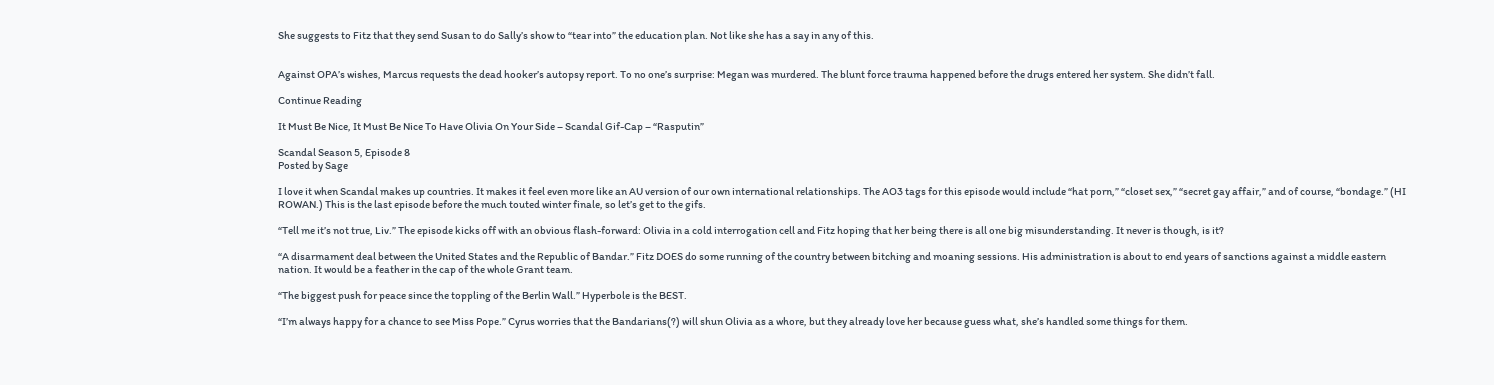She suggests to Fitz that they send Susan to do Sally’s show to “tear into” the education plan. Not like she has a say in any of this.


Against OPA’s wishes, Marcus requests the dead hooker’s autopsy report. To no one’s surprise: Megan was murdered. The blunt force trauma happened before the drugs entered her system. She didn’t fall.

Continue Reading

It Must Be Nice, It Must Be Nice To Have Olivia On Your Side – Scandal Gif-Cap – “Rasputin”

Scandal Season 5, Episode 8
Posted by Sage

I love it when Scandal makes up countries. It makes it feel even more like an AU version of our own international relationships. The AO3 tags for this episode would include “hat porn,” “closet sex,” “secret gay affair,” and of course, “bondage.” (HI ROWAN.) This is the last episode before the much touted winter finale, so let’s get to the gifs.

“Tell me it’s not true, Liv.” The episode kicks off with an obvious flash-forward: Olivia in a cold interrogation cell and Fitz hoping that her being there is all one big misunderstanding. It never is though, is it?

“A disarmament deal between the United States and the Republic of Bandar.” Fitz DOES do some running of the country between bitching and moaning sessions. His administration is about to end years of sanctions against a middle eastern nation. It would be a feather in the cap of the whole Grant team.

“The biggest push for peace since the toppling of the Berlin Wall.” Hyperbole is the BEST.

“I’m always happy for a chance to see Miss Pope.” Cyrus worries that the Bandarians(?) will shun Olivia as a whore, but they already love her because guess what, she’s handled some things for them.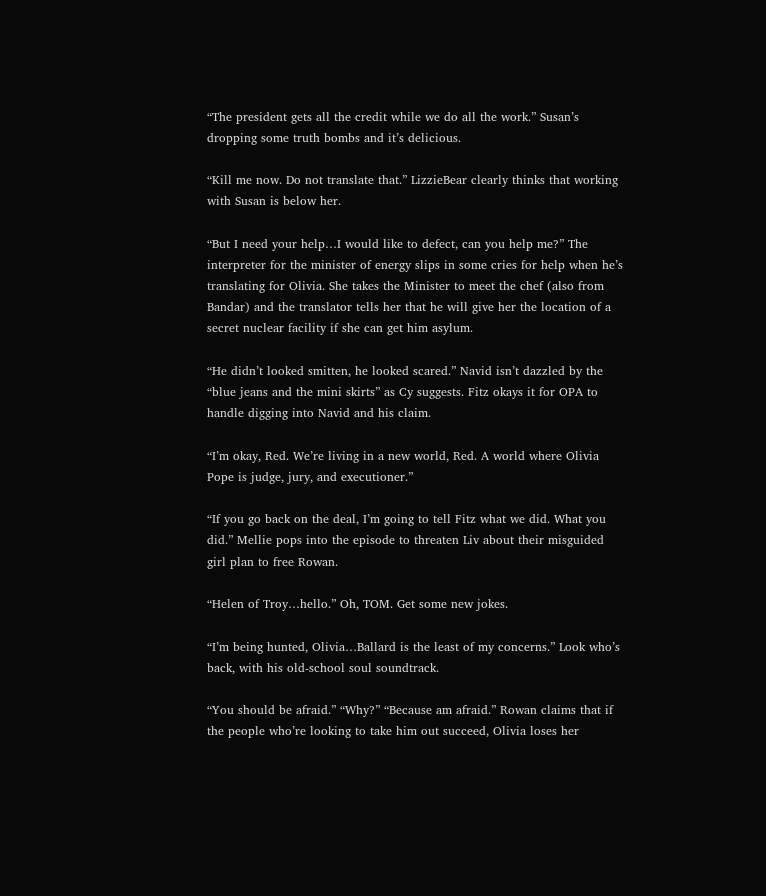“The president gets all the credit while we do all the work.” Susan’s dropping some truth bombs and it’s delicious.

“Kill me now. Do not translate that.” LizzieBear clearly thinks that working with Susan is below her.

“But I need your help…I would like to defect, can you help me?” The interpreter for the minister of energy slips in some cries for help when he’s translating for Olivia. She takes the Minister to meet the chef (also from Bandar) and the translator tells her that he will give her the location of a secret nuclear facility if she can get him asylum.

“He didn’t looked smitten, he looked scared.” Navid isn’t dazzled by the “blue jeans and the mini skirts” as Cy suggests. Fitz okays it for OPA to handle digging into Navid and his claim.

“I’m okay, Red. We’re living in a new world, Red. A world where Olivia Pope is judge, jury, and executioner.”

“If you go back on the deal, I’m going to tell Fitz what we did. What you did.” Mellie pops into the episode to threaten Liv about their misguided girl plan to free Rowan.

“Helen of Troy…hello.” Oh, TOM. Get some new jokes.

“I’m being hunted, Olivia…Ballard is the least of my concerns.” Look who’s back, with his old-school soul soundtrack.

“You should be afraid.” “Why?” “Because am afraid.” Rowan claims that if the people who’re looking to take him out succeed, Olivia loses her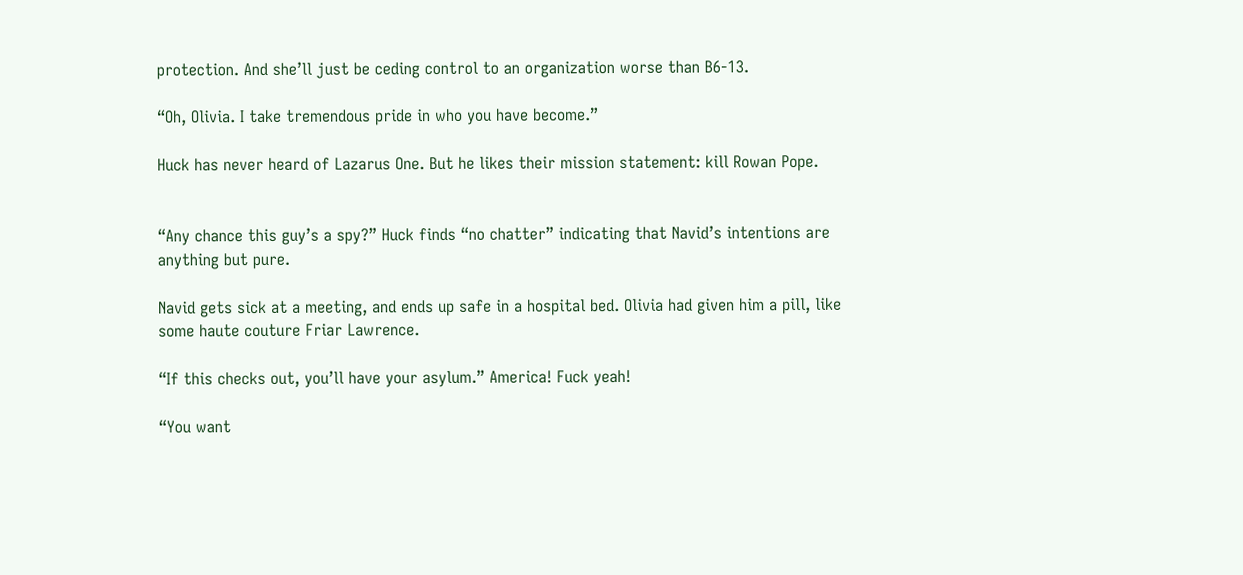protection. And she’ll just be ceding control to an organization worse than B6-13.

“Oh, Olivia. I take tremendous pride in who you have become.”

Huck has never heard of Lazarus One. But he likes their mission statement: kill Rowan Pope.


“Any chance this guy’s a spy?” Huck finds “no chatter” indicating that Navid’s intentions are anything but pure.

Navid gets sick at a meeting, and ends up safe in a hospital bed. Olivia had given him a pill, like some haute couture Friar Lawrence.

“If this checks out, you’ll have your asylum.” America! Fuck yeah!

“You want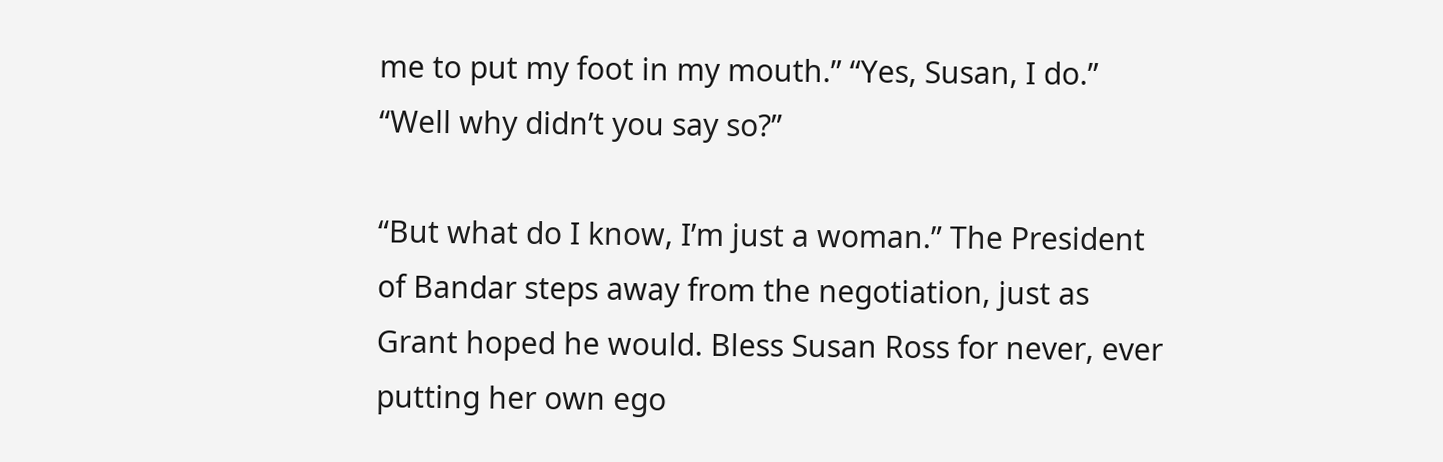me to put my foot in my mouth.” “Yes, Susan, I do.” “Well why didn’t you say so?”

“But what do I know, I’m just a woman.” The President of Bandar steps away from the negotiation, just as Grant hoped he would. Bless Susan Ross for never, ever putting her own ego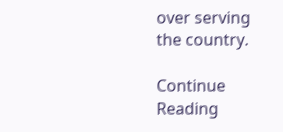over serving the country.

Continue Reading